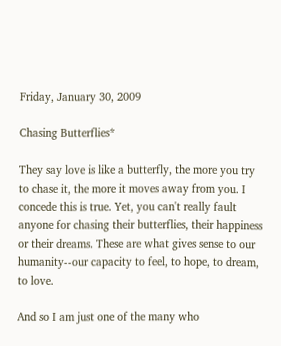Friday, January 30, 2009

Chasing Butterflies*

They say love is like a butterfly, the more you try to chase it, the more it moves away from you. I concede this is true. Yet, you can't really fault anyone for chasing their butterflies, their happiness or their dreams. These are what gives sense to our humanity--our capacity to feel, to hope, to dream, to love.

And so I am just one of the many who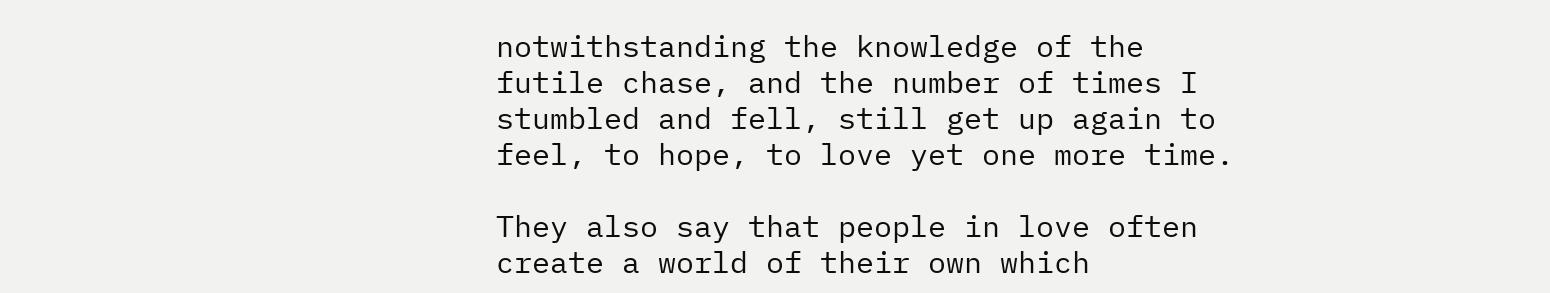notwithstanding the knowledge of the futile chase, and the number of times I stumbled and fell, still get up again to feel, to hope, to love yet one more time.

They also say that people in love often create a world of their own which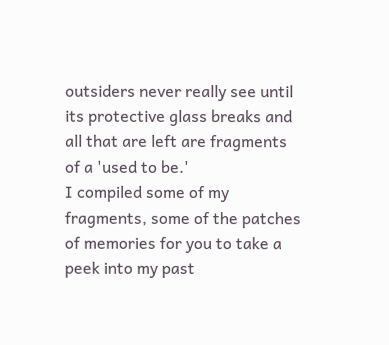outsiders never really see until its protective glass breaks and all that are left are fragments of a 'used to be.'
I compiled some of my fragments, some of the patches of memories for you to take a peek into my past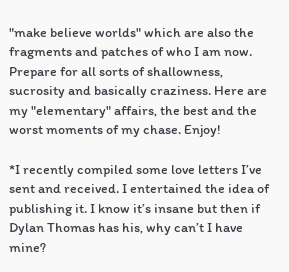"make believe worlds" which are also the fragments and patches of who I am now. Prepare for all sorts of shallowness, sucrosity and basically craziness. Here are my "elementary" affairs, the best and the worst moments of my chase. Enjoy!

*I recently compiled some love letters I’ve sent and received. I entertained the idea of publishing it. I know it’s insane but then if Dylan Thomas has his, why can’t I have mine?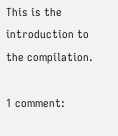This is the introduction to the compilation.

1 comment: